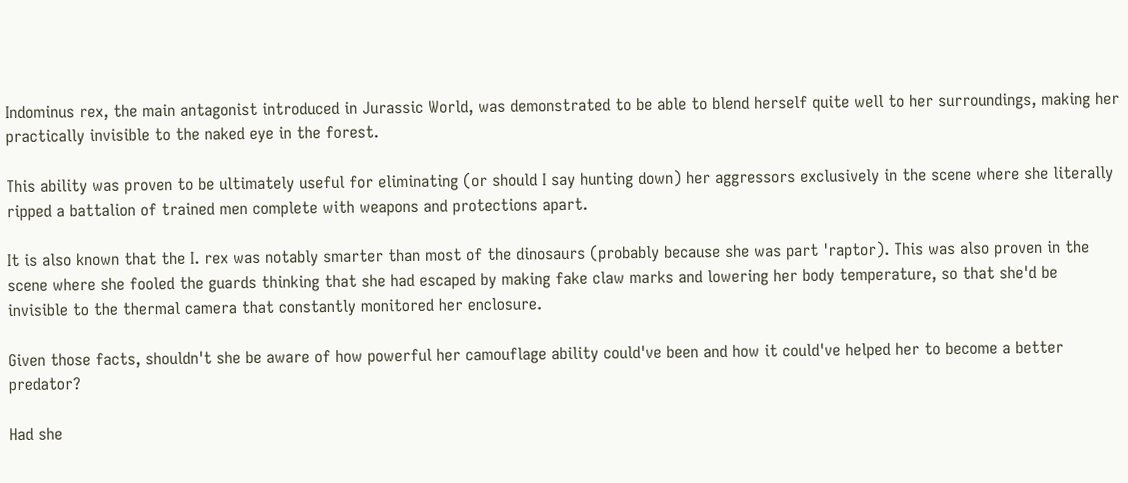Indominus rex, the main antagonist introduced in Jurassic World, was demonstrated to be able to blend herself quite well to her surroundings, making her practically invisible to the naked eye in the forest.

This ability was proven to be ultimately useful for eliminating (or should I say hunting down) her aggressors exclusively in the scene where she literally ripped a battalion of trained men complete with weapons and protections apart.

It is also known that the I. rex was notably smarter than most of the dinosaurs (probably because she was part 'raptor). This was also proven in the scene where she fooled the guards thinking that she had escaped by making fake claw marks and lowering her body temperature, so that she'd be invisible to the thermal camera that constantly monitored her enclosure.

Given those facts, shouldn't she be aware of how powerful her camouflage ability could've been and how it could've helped her to become a better predator?

Had she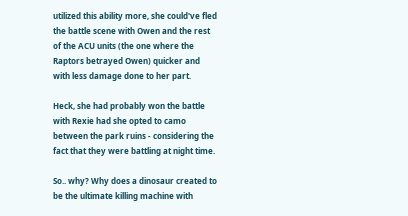utilized this ability more, she could've fled the battle scene with Owen and the rest of the ACU units (the one where the Raptors betrayed Owen) quicker and with less damage done to her part.

Heck, she had probably won the battle with Rexie had she opted to camo between the park ruins - considering the fact that they were battling at night time.

So.. why? Why does a dinosaur created to be the ultimate killing machine with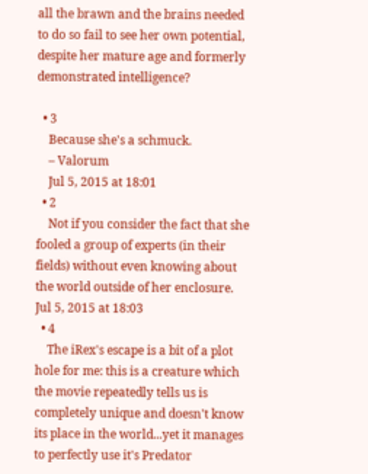all the brawn and the brains needed to do so fail to see her own potential, despite her mature age and formerly demonstrated intelligence?

  • 3
    Because she's a schmuck.
    – Valorum
    Jul 5, 2015 at 18:01
  • 2
    Not if you consider the fact that she fooled a group of experts (in their fields) without even knowing about the world outside of her enclosure. Jul 5, 2015 at 18:03
  • 4
    The iRex's escape is a bit of a plot hole for me: this is a creature which the movie repeatedly tells us is completely unique and doesn't know its place in the world...yet it manages to perfectly use it's Predator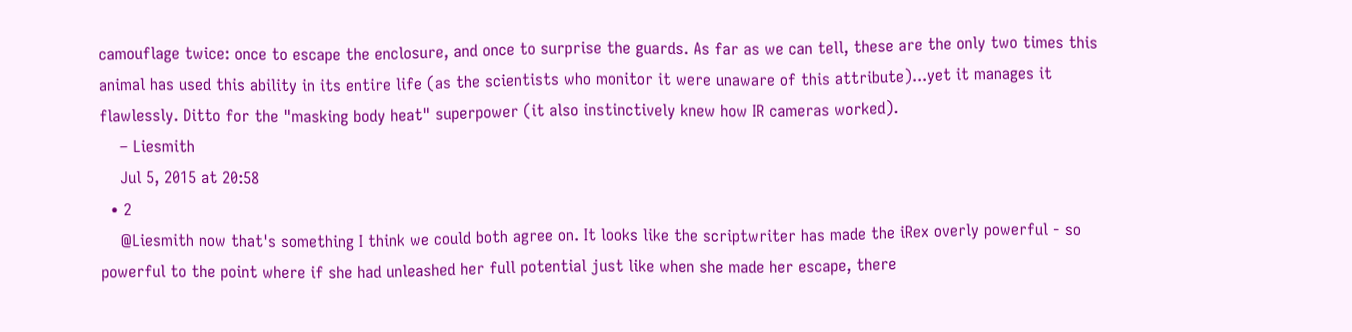camouflage twice: once to escape the enclosure, and once to surprise the guards. As far as we can tell, these are the only two times this animal has used this ability in its entire life (as the scientists who monitor it were unaware of this attribute)...yet it manages it flawlessly. Ditto for the "masking body heat" superpower (it also instinctively knew how IR cameras worked).
    – Liesmith
    Jul 5, 2015 at 20:58
  • 2
    @Liesmith now that's something I think we could both agree on. It looks like the scriptwriter has made the iRex overly powerful - so powerful to the point where if she had unleashed her full potential just like when she made her escape, there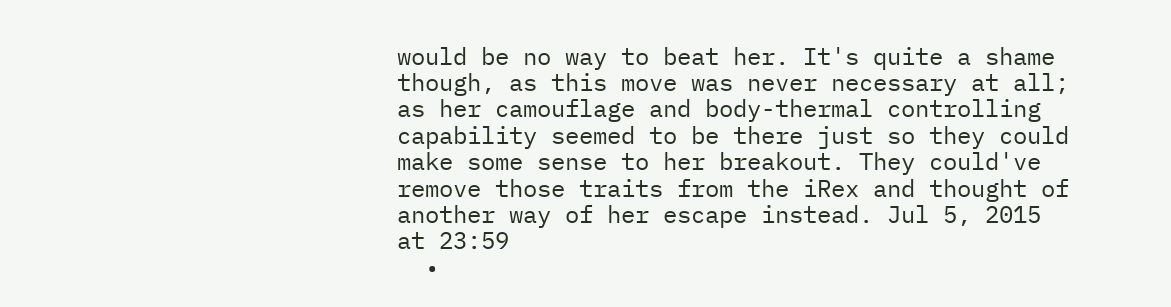would be no way to beat her. It's quite a shame though, as this move was never necessary at all; as her camouflage and body-thermal controlling capability seemed to be there just so they could make some sense to her breakout. They could've remove those traits from the iRex and thought of another way of her escape instead. Jul 5, 2015 at 23:59
  •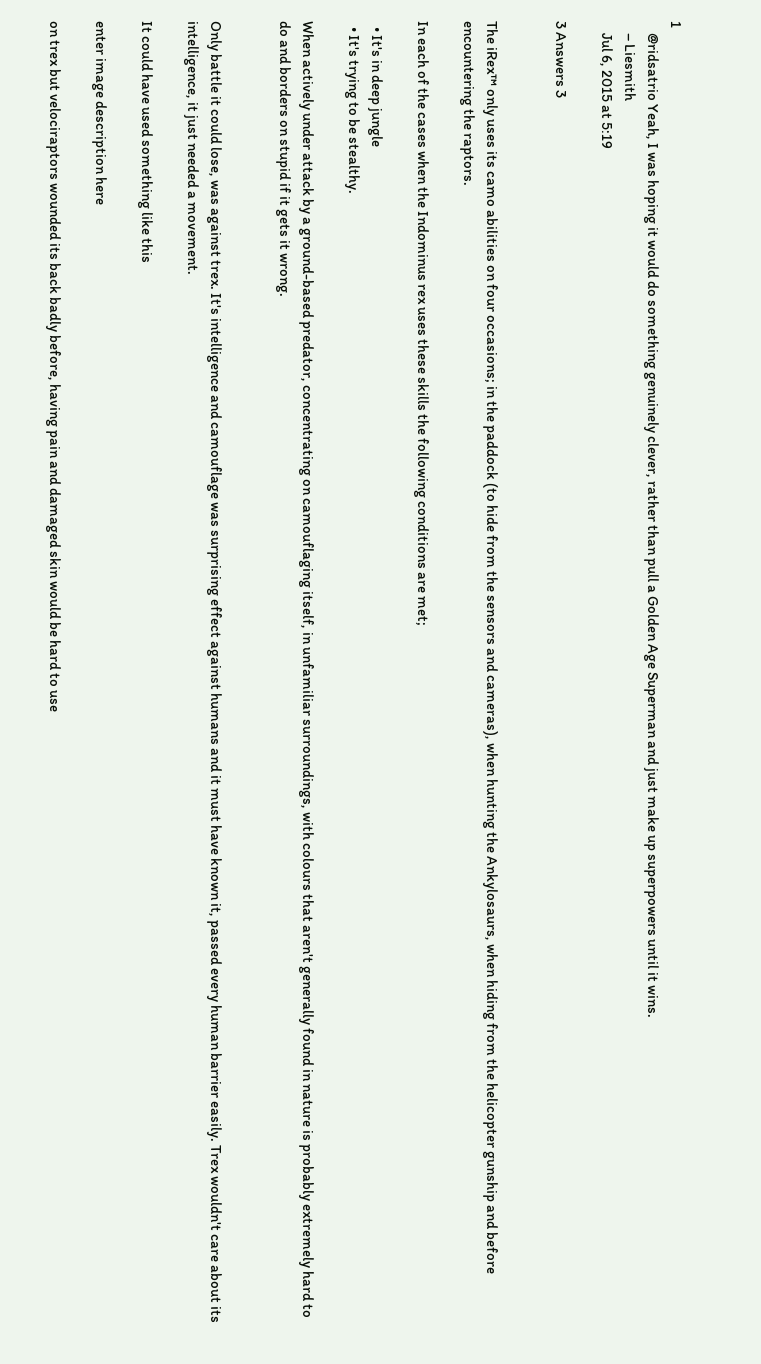1
    @ridsatrio Yeah, I was hoping it would do something genuinely clever, rather than pull a Golden Age Superman and just make up superpowers until it wins.
    – Liesmith
    Jul 6, 2015 at 5:19

3 Answers 3


The iRex™ only uses its camo abilities on four occasions; in the paddock (to hide from the sensors and cameras), when hunting the Ankylosaurs, when hiding from the helicopter gunship and before encountering the raptors.

In each of the cases when the Indominus rex uses these skills the following conditions are met;

  • It's in deep jungle
  • It's trying to be stealthy.

When actively under attack by a ground-based predator, concentrating on camouflaging itself, in unfamiliar surroundings, with colours that aren't generally found in nature is probably extremely hard to do and borders on stupid if it gets it wrong.


Only battle it could lose, was against trex. It's intelligence and camouflage was surprising effect against humans and it must have known it, passed every human barrier easily. Trex wouldn't care about its intelligence, it just needed a movement.

It could have used something like this

enter image description here

on trex but velociraptors wounded its back badly before, having pain and damaged skin would be hard to use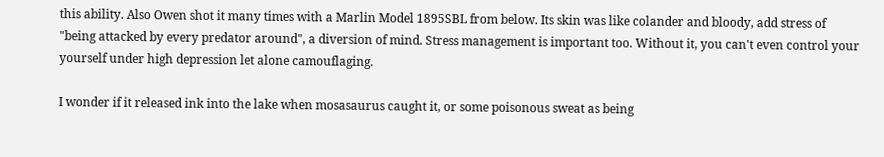this ability. Also Owen shot it many times with a Marlin Model 1895SBL from below. Its skin was like colander and bloody, add stress of "being attacked by every predator around", a diversion of mind. Stress management is important too. Without it, you can't even control your yourself under high depression let alone camouflaging.

I wonder if it released ink into the lake when mosasaurus caught it, or some poisonous sweat as being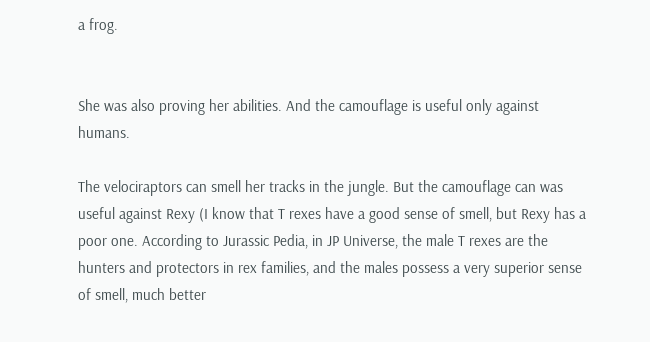a frog.


She was also proving her abilities. And the camouflage is useful only against humans.

The velociraptors can smell her tracks in the jungle. But the camouflage can was useful against Rexy (I know that T rexes have a good sense of smell, but Rexy has a poor one. According to Jurassic Pedia, in JP Universe, the male T rexes are the hunters and protectors in rex families, and the males possess a very superior sense of smell, much better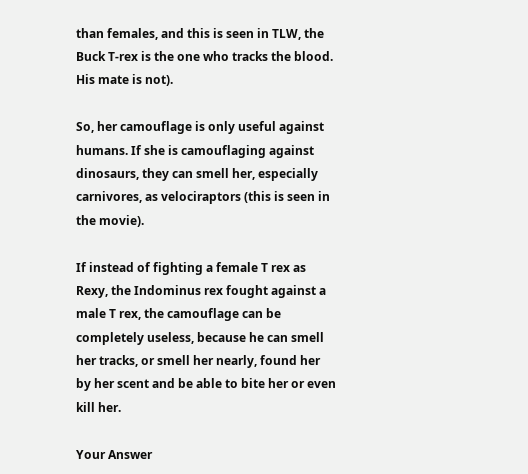than females, and this is seen in TLW, the Buck T-rex is the one who tracks the blood. His mate is not).

So, her camouflage is only useful against humans. If she is camouflaging against dinosaurs, they can smell her, especially carnivores, as velociraptors (this is seen in the movie).

If instead of fighting a female T rex as Rexy, the Indominus rex fought against a male T rex, the camouflage can be completely useless, because he can smell her tracks, or smell her nearly, found her by her scent and be able to bite her or even kill her.

Your Answer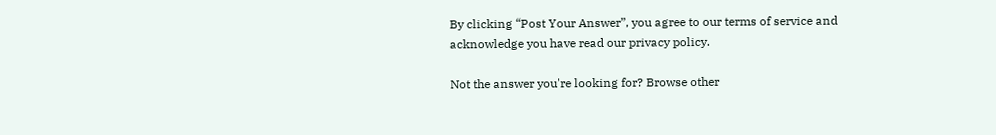By clicking “Post Your Answer”, you agree to our terms of service and acknowledge you have read our privacy policy.

Not the answer you're looking for? Browse other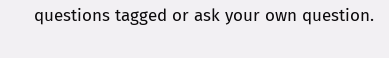questions tagged or ask your own question.